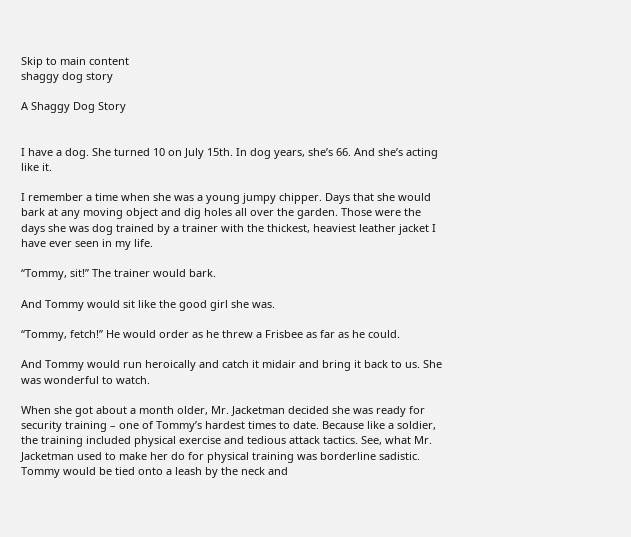Skip to main content
shaggy dog story

A Shaggy Dog Story


I have a dog. She turned 10 on July 15th. In dog years, she’s 66. And she’s acting like it.

I remember a time when she was a young jumpy chipper. Days that she would bark at any moving object and dig holes all over the garden. Those were the days she was dog trained by a trainer with the thickest, heaviest leather jacket I have ever seen in my life.

“Tommy, sit!” The trainer would bark.

And Tommy would sit like the good girl she was.

“Tommy, fetch!” He would order as he threw a Frisbee as far as he could.

And Tommy would run heroically and catch it midair and bring it back to us. She was wonderful to watch.

When she got about a month older, Mr. Jacketman decided she was ready for security training – one of Tommy’s hardest times to date. Because like a soldier, the training included physical exercise and tedious attack tactics. See, what Mr. Jacketman used to make her do for physical training was borderline sadistic. Tommy would be tied onto a leash by the neck and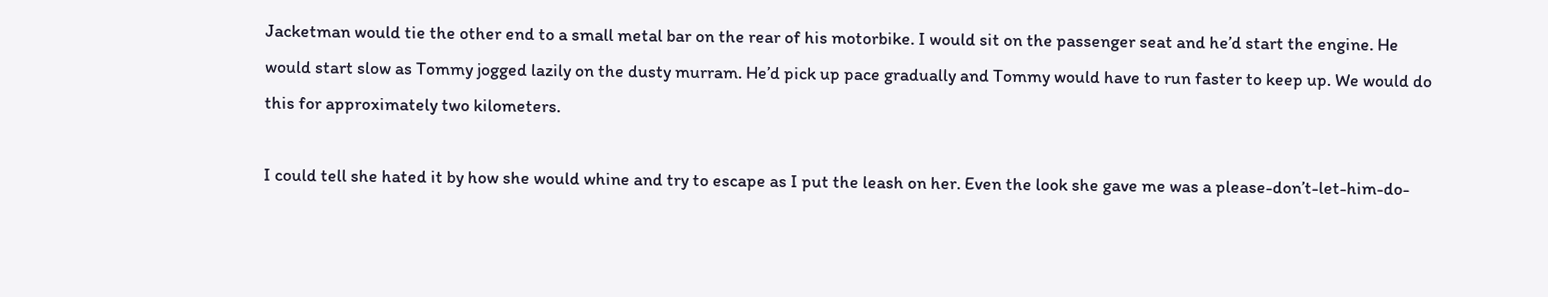Jacketman would tie the other end to a small metal bar on the rear of his motorbike. I would sit on the passenger seat and he’d start the engine. He would start slow as Tommy jogged lazily on the dusty murram. He’d pick up pace gradually and Tommy would have to run faster to keep up. We would do this for approximately two kilometers.

I could tell she hated it by how she would whine and try to escape as I put the leash on her. Even the look she gave me was a please-don’t-let-him-do-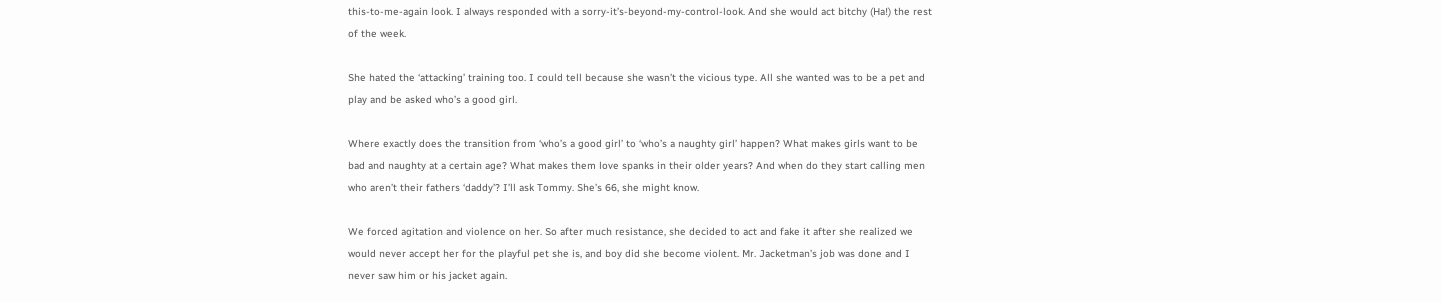this-to-me-again look. I always responded with a sorry-it’s-beyond-my-control-look. And she would act bitchy (Ha!) the rest of the week.

She hated the ‘attacking’ training too. I could tell because she wasn’t the vicious type. All she wanted was to be a pet and play and be asked who’s a good girl.

Where exactly does the transition from ‘who’s a good girl’ to ‘who’s a naughty girl’ happen? What makes girls want to be bad and naughty at a certain age? What makes them love spanks in their older years? And when do they start calling men who aren’t their fathers ‘daddy’? I’ll ask Tommy. She’s 66, she might know.

We forced agitation and violence on her. So after much resistance, she decided to act and fake it after she realized we would never accept her for the playful pet she is, and boy did she become violent. Mr. Jacketman’s job was done and I never saw him or his jacket again.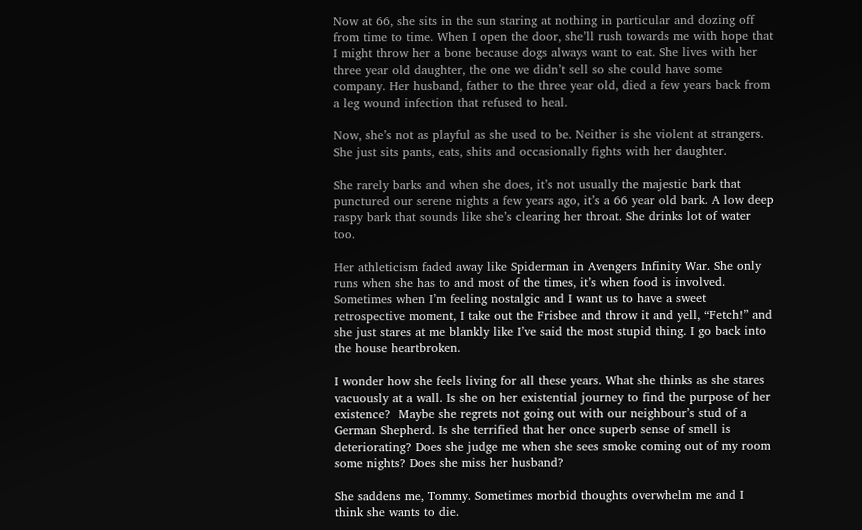Now at 66, she sits in the sun staring at nothing in particular and dozing off from time to time. When I open the door, she’ll rush towards me with hope that I might throw her a bone because dogs always want to eat. She lives with her three year old daughter, the one we didn’t sell so she could have some company. Her husband, father to the three year old, died a few years back from a leg wound infection that refused to heal.

Now, she’s not as playful as she used to be. Neither is she violent at strangers. She just sits pants, eats, shits and occasionally fights with her daughter.

She rarely barks and when she does, it’s not usually the majestic bark that punctured our serene nights a few years ago, it’s a 66 year old bark. A low deep raspy bark that sounds like she’s clearing her throat. She drinks lot of water too.

Her athleticism faded away like Spiderman in Avengers Infinity War. She only runs when she has to and most of the times, it’s when food is involved. Sometimes when I’m feeling nostalgic and I want us to have a sweet retrospective moment, I take out the Frisbee and throw it and yell, “Fetch!” and she just stares at me blankly like I’ve said the most stupid thing. I go back into the house heartbroken.

I wonder how she feels living for all these years. What she thinks as she stares vacuously at a wall. Is she on her existential journey to find the purpose of her existence?  Maybe she regrets not going out with our neighbour’s stud of a German Shepherd. Is she terrified that her once superb sense of smell is deteriorating? Does she judge me when she sees smoke coming out of my room some nights? Does she miss her husband?

She saddens me, Tommy. Sometimes morbid thoughts overwhelm me and I think she wants to die.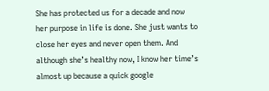She has protected us for a decade and now her purpose in life is done. She just wants to close her eyes and never open them. And although she’s healthy now, I know her time’s almost up because a quick google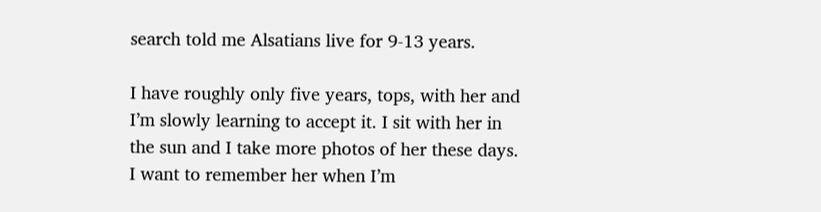search told me Alsatians live for 9-13 years.

I have roughly only five years, tops, with her and I’m slowly learning to accept it. I sit with her in the sun and I take more photos of her these days. I want to remember her when I’m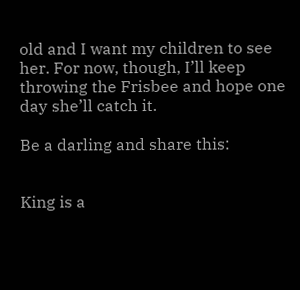old and I want my children to see her. For now, though, I’ll keep throwing the Frisbee and hope one day she’ll catch it.

Be a darling and share this:


King is a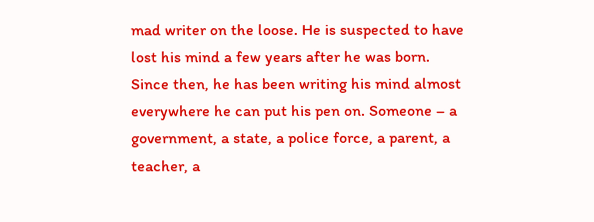mad writer on the loose. He is suspected to have lost his mind a few years after he was born. Since then, he has been writing his mind almost everywhere he can put his pen on. Someone – a government, a state, a police force, a parent, a teacher, a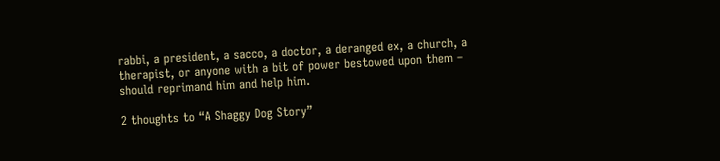rabbi, a president, a sacco, a doctor, a deranged ex, a church, a therapist, or anyone with a bit of power bestowed upon them – should reprimand him and help him.

2 thoughts to “A Shaggy Dog Story”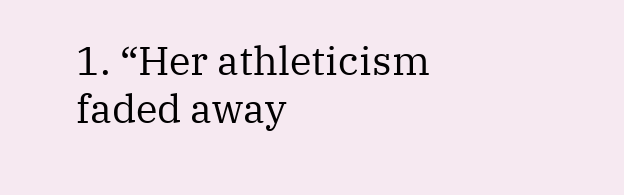1. “Her athleticism faded away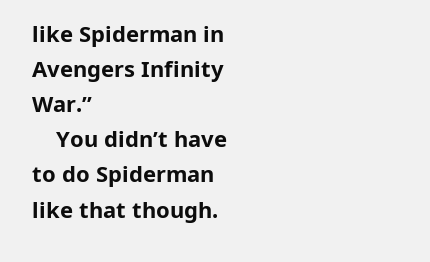like Spiderman in Avengers Infinity War.”
    You didn’t have to do Spiderman like that though.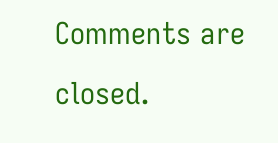Comments are closed.